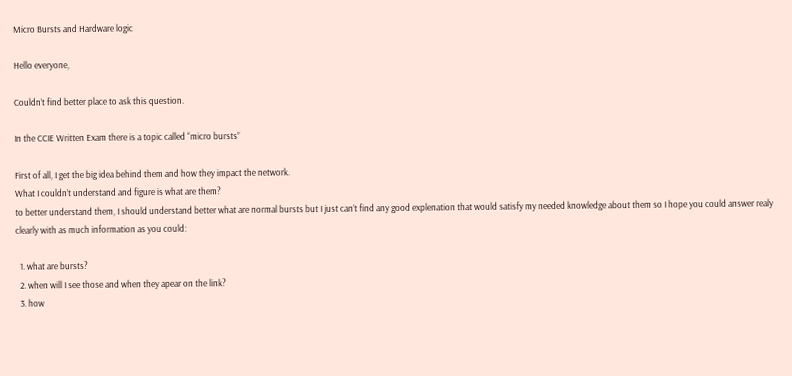Micro Bursts and Hardware logic

Hello everyone,

Couldn’t find better place to ask this question.

In the CCIE Written Exam there is a topic called “micro bursts”

First of all, I get the big idea behind them and how they impact the network.
What I couldn’t understand and figure is what are them?
to better understand them, I should understand better what are normal bursts but I just can’t find any good explenation that would satisfy my needed knowledge about them so I hope you could answer realy clearly with as much information as you could:

  1. what are bursts?
  2. when will I see those and when they apear on the link?
  3. how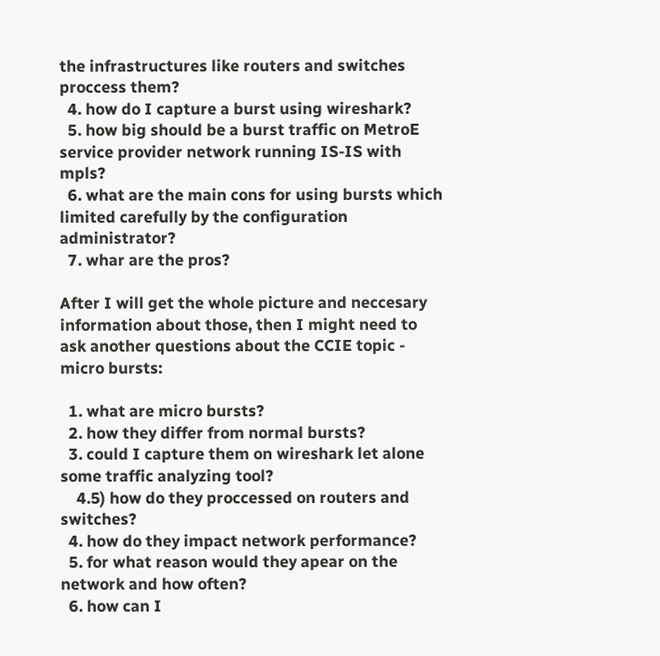the infrastructures like routers and switches proccess them?
  4. how do I capture a burst using wireshark?
  5. how big should be a burst traffic on MetroE service provider network running IS-IS with mpls?
  6. what are the main cons for using bursts which limited carefully by the configuration administrator?
  7. whar are the pros?

After I will get the whole picture and neccesary information about those, then I might need to ask another questions about the CCIE topic - micro bursts:

  1. what are micro bursts?
  2. how they differ from normal bursts?
  3. could I capture them on wireshark let alone some traffic analyzing tool?
    4.5) how do they proccessed on routers and switches?
  4. how do they impact network performance?
  5. for what reason would they apear on the network and how often?
  6. how can I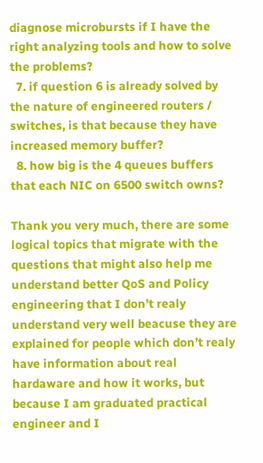diagnose microbursts if I have the right analyzing tools and how to solve the problems?
  7. if question 6 is already solved by the nature of engineered routers / switches, is that because they have increased memory buffer?
  8. how big is the 4 queues buffers that each NIC on 6500 switch owns?

Thank you very much, there are some logical topics that migrate with the questions that might also help me understand better QoS and Policy engineering that I don’t realy understand very well beacuse they are explained for people which don’t realy have information about real hardaware and how it works, but because I am graduated practical engineer and I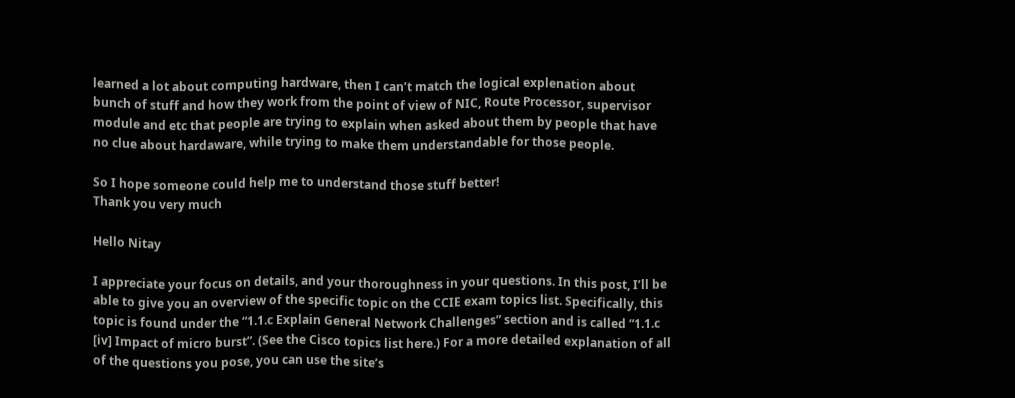learned a lot about computing hardware, then I can’t match the logical explenation about bunch of stuff and how they work from the point of view of NIC, Route Processor, supervisor module and etc that people are trying to explain when asked about them by people that have no clue about hardaware, while trying to make them understandable for those people.

So I hope someone could help me to understand those stuff better!
Thank you very much

Hello Nitay

I appreciate your focus on details, and your thoroughness in your questions. In this post, I’ll be able to give you an overview of the specific topic on the CCIE exam topics list. Specifically, this topic is found under the “1.1.c Explain General Network Challenges” section and is called “1.1.c [iv] Impact of micro burst”. (See the Cisco topics list here.) For a more detailed explanation of all of the questions you pose, you can use the site’s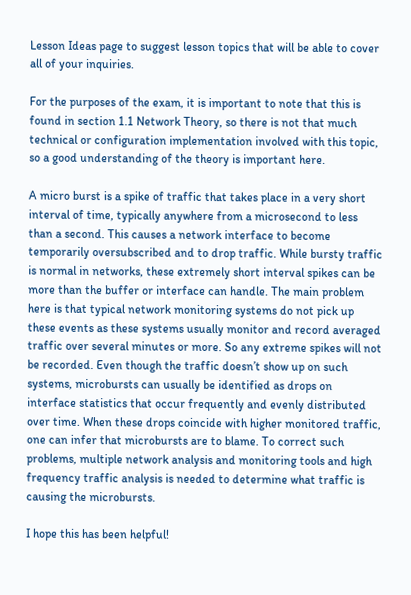Lesson Ideas page to suggest lesson topics that will be able to cover all of your inquiries.

For the purposes of the exam, it is important to note that this is found in section 1.1 Network Theory, so there is not that much technical or configuration implementation involved with this topic, so a good understanding of the theory is important here.

A micro burst is a spike of traffic that takes place in a very short interval of time, typically anywhere from a microsecond to less than a second. This causes a network interface to become temporarily oversubscribed and to drop traffic. While bursty traffic is normal in networks, these extremely short interval spikes can be more than the buffer or interface can handle. The main problem here is that typical network monitoring systems do not pick up these events as these systems usually monitor and record averaged traffic over several minutes or more. So any extreme spikes will not be recorded. Even though the traffic doesn’t show up on such systems, microbursts can usually be identified as drops on interface statistics that occur frequently and evenly distributed over time. When these drops coincide with higher monitored traffic, one can infer that microbursts are to blame. To correct such problems, multiple network analysis and monitoring tools and high frequency traffic analysis is needed to determine what traffic is causing the microbursts.

I hope this has been helpful!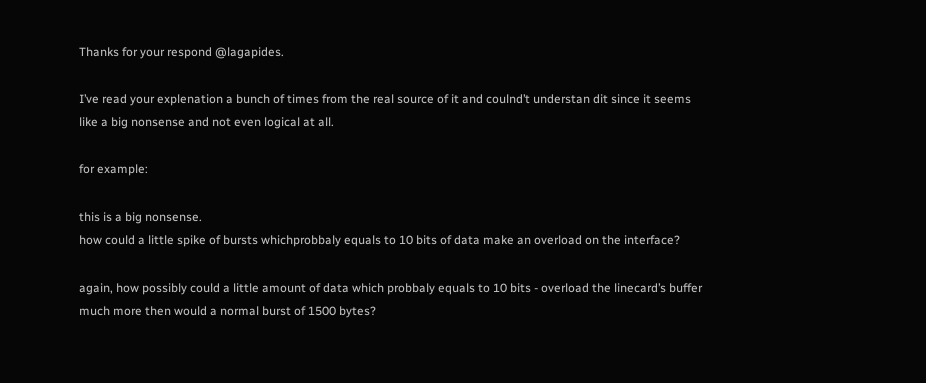Thanks for your respond @lagapides.

I’ve read your explenation a bunch of times from the real source of it and coulnd’t understan dit since it seems like a big nonsense and not even logical at all.

for example:

this is a big nonsense.
how could a little spike of bursts whichprobbaly equals to 10 bits of data make an overload on the interface?

again, how possibly could a little amount of data which probbaly equals to 10 bits - overload the linecard’s buffer much more then would a normal burst of 1500 bytes?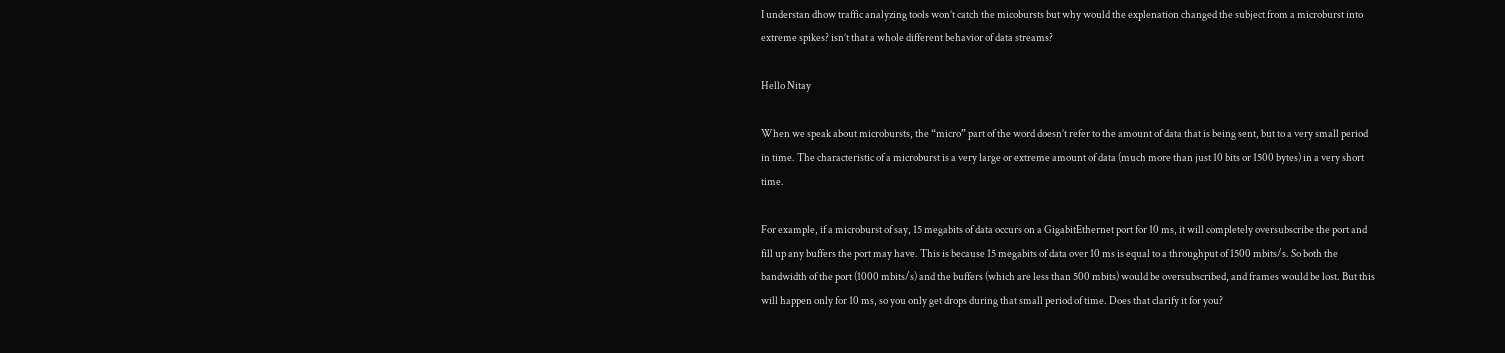I understan dhow traffic analyzing tools won’t catch the micobursts but why would the explenation changed the subject from a microburst into extreme spikes? isn’t that a whole different behavior of data streams?

Hello Nitay

When we speak about microbursts, the “micro” part of the word doesn’t refer to the amount of data that is being sent, but to a very small period in time. The characteristic of a microburst is a very large or extreme amount of data (much more than just 10 bits or 1500 bytes) in a very short time.

For example, if a microburst of say, 15 megabits of data occurs on a GigabitEthernet port for 10 ms, it will completely oversubscribe the port and fill up any buffers the port may have. This is because 15 megabits of data over 10 ms is equal to a throughput of 1500 mbits/s. So both the bandwidth of the port (1000 mbits/s) and the buffers (which are less than 500 mbits) would be oversubscribed, and frames would be lost. But this will happen only for 10 ms, so you only get drops during that small period of time. Does that clarify it for you?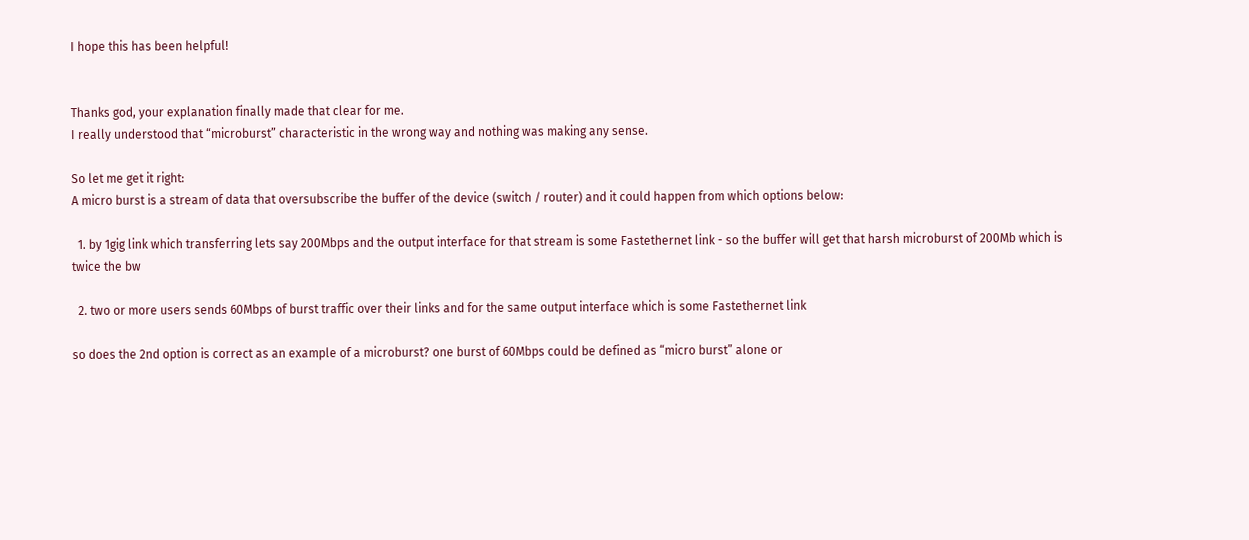I hope this has been helpful!


Thanks god, your explanation finally made that clear for me.
I really understood that “microburst” characteristic in the wrong way and nothing was making any sense.

So let me get it right:
A micro burst is a stream of data that oversubscribe the buffer of the device (switch / router) and it could happen from which options below:

  1. by 1gig link which transferring lets say 200Mbps and the output interface for that stream is some Fastethernet link - so the buffer will get that harsh microburst of 200Mb which is twice the bw

  2. two or more users sends 60Mbps of burst traffic over their links and for the same output interface which is some Fastethernet link

so does the 2nd option is correct as an example of a microburst? one burst of 60Mbps could be defined as “micro burst” alone or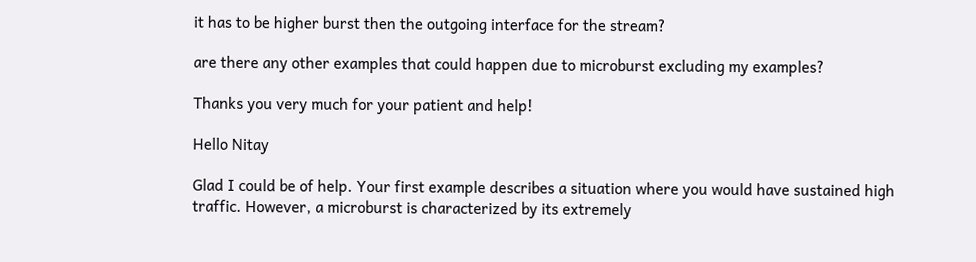it has to be higher burst then the outgoing interface for the stream?

are there any other examples that could happen due to microburst excluding my examples?

Thanks you very much for your patient and help!

Hello Nitay

Glad I could be of help. Your first example describes a situation where you would have sustained high traffic. However, a microburst is characterized by its extremely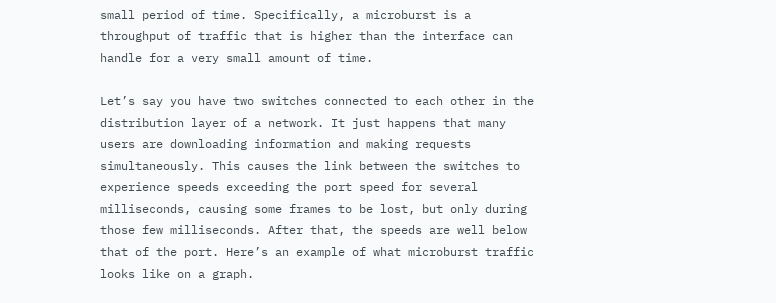small period of time. Specifically, a microburst is a throughput of traffic that is higher than the interface can handle for a very small amount of time.

Let’s say you have two switches connected to each other in the distribution layer of a network. It just happens that many users are downloading information and making requests simultaneously. This causes the link between the switches to experience speeds exceeding the port speed for several milliseconds, causing some frames to be lost, but only during those few milliseconds. After that, the speeds are well below that of the port. Here’s an example of what microburst traffic looks like on a graph.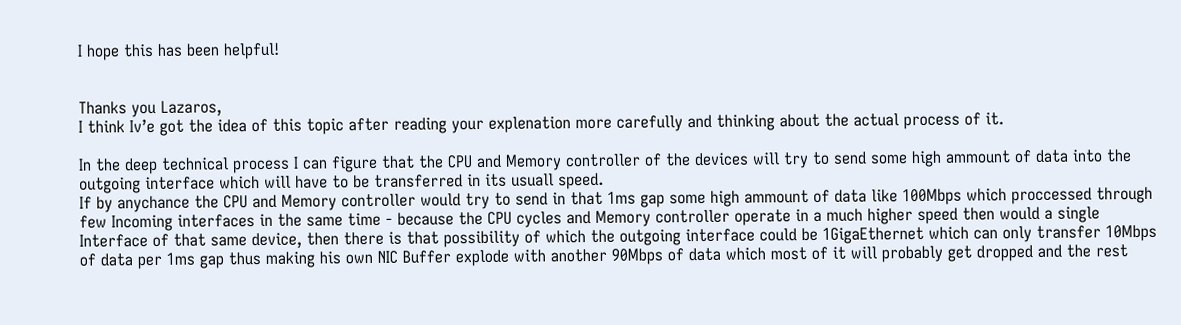I hope this has been helpful!


Thanks you Lazaros,
I think Iv’e got the idea of this topic after reading your explenation more carefully and thinking about the actual process of it.

In the deep technical process I can figure that the CPU and Memory controller of the devices will try to send some high ammount of data into the outgoing interface which will have to be transferred in its usuall speed.
If by anychance the CPU and Memory controller would try to send in that 1ms gap some high ammount of data like 100Mbps which proccessed through few Incoming interfaces in the same time - because the CPU cycles and Memory controller operate in a much higher speed then would a single Interface of that same device, then there is that possibility of which the outgoing interface could be 1GigaEthernet which can only transfer 10Mbps of data per 1ms gap thus making his own NIC Buffer explode with another 90Mbps of data which most of it will probably get dropped and the rest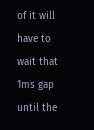of it will have to wait that 1ms gap until the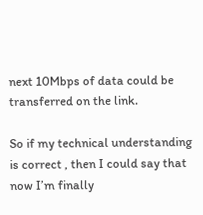next 10Mbps of data could be transferred on the link.

So if my technical understanding is correct , then I could say that now I’m finally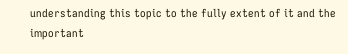understanding this topic to the fully extent of it and the important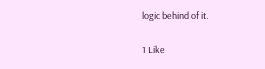logic behind of it.

1 Like